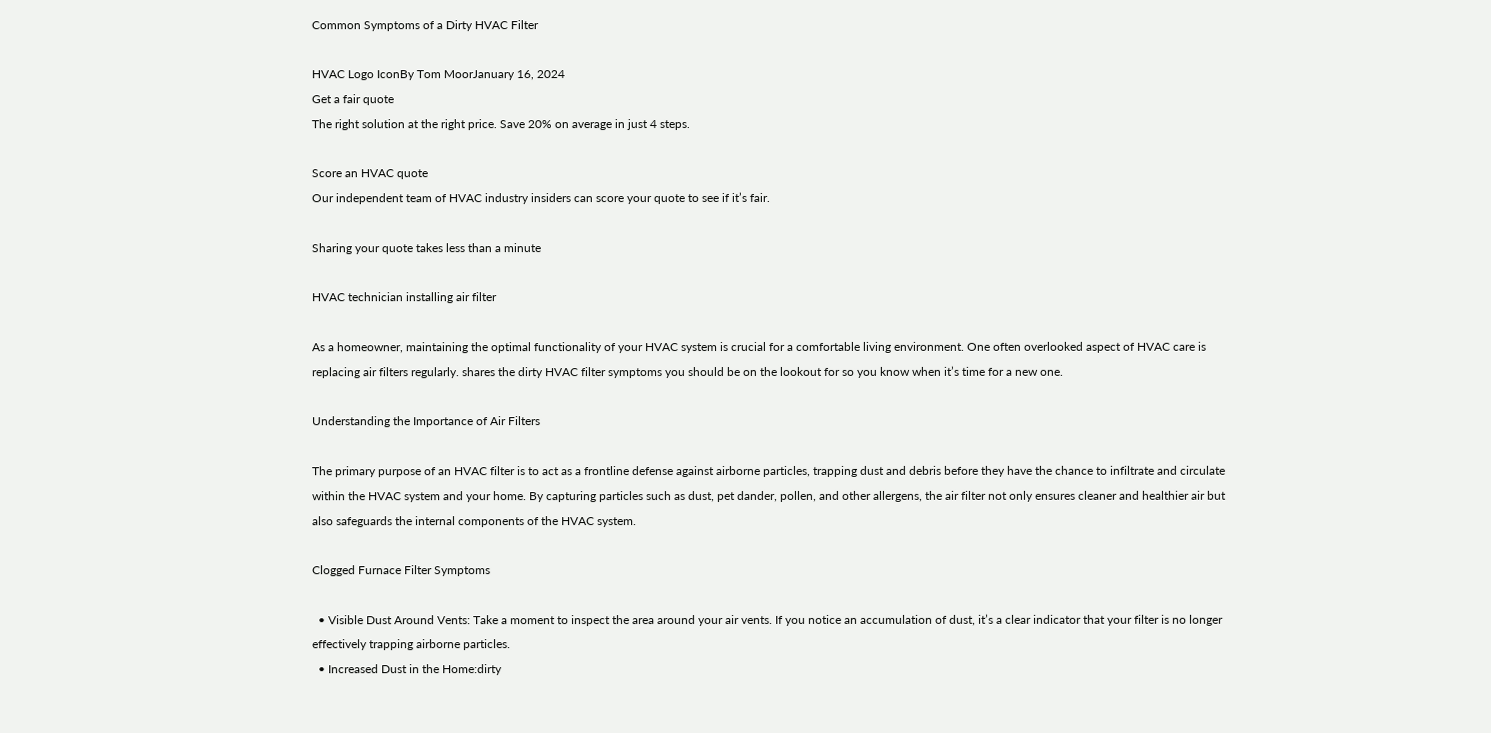Common Symptoms of a Dirty HVAC Filter

HVAC Logo IconBy Tom MoorJanuary 16, 2024
Get a fair quote
The right solution at the right price. Save 20% on average in just 4 steps.

Score an HVAC quote
Our independent team of HVAC industry insiders can score your quote to see if it’s fair.

Sharing your quote takes less than a minute

HVAC technician installing air filter

As a homeowner, maintaining the optimal functionality of your HVAC system is crucial for a comfortable living environment. One often overlooked aspect of HVAC care is replacing air filters regularly. shares the dirty HVAC filter symptoms you should be on the lookout for so you know when it’s time for a new one.

Understanding the Importance of Air Filters

The primary purpose of an HVAC filter is to act as a frontline defense against airborne particles, trapping dust and debris before they have the chance to infiltrate and circulate within the HVAC system and your home. By capturing particles such as dust, pet dander, pollen, and other allergens, the air filter not only ensures cleaner and healthier air but also safeguards the internal components of the HVAC system.

Clogged Furnace Filter Symptoms

  • Visible Dust Around Vents: Take a moment to inspect the area around your air vents. If you notice an accumulation of dust, it’s a clear indicator that your filter is no longer effectively trapping airborne particles.
  • Increased Dust in the Home:dirty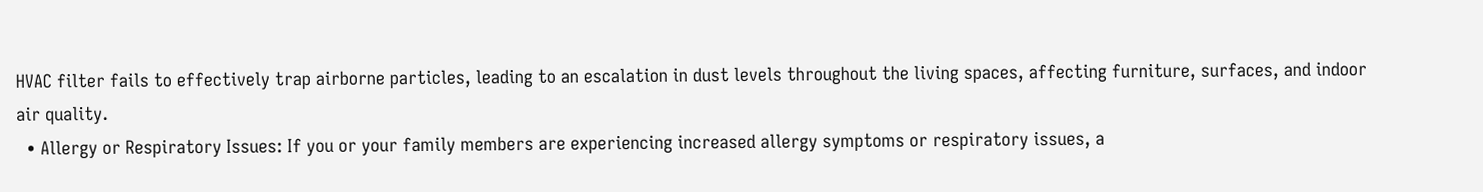HVAC filter fails to effectively trap airborne particles, leading to an escalation in dust levels throughout the living spaces, affecting furniture, surfaces, and indoor air quality.
  • Allergy or Respiratory Issues: If you or your family members are experiencing increased allergy symptoms or respiratory issues, a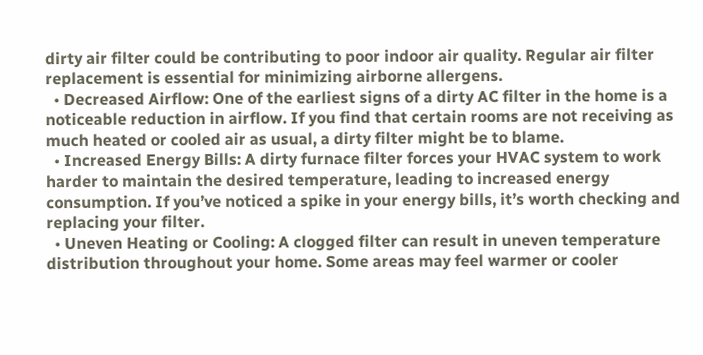dirty air filter could be contributing to poor indoor air quality. Regular air filter replacement is essential for minimizing airborne allergens.
  • Decreased Airflow: One of the earliest signs of a dirty AC filter in the home is a noticeable reduction in airflow. If you find that certain rooms are not receiving as much heated or cooled air as usual, a dirty filter might be to blame.
  • Increased Energy Bills: A dirty furnace filter forces your HVAC system to work harder to maintain the desired temperature, leading to increased energy consumption. If you’ve noticed a spike in your energy bills, it’s worth checking and replacing your filter.
  • Uneven Heating or Cooling: A clogged filter can result in uneven temperature distribution throughout your home. Some areas may feel warmer or cooler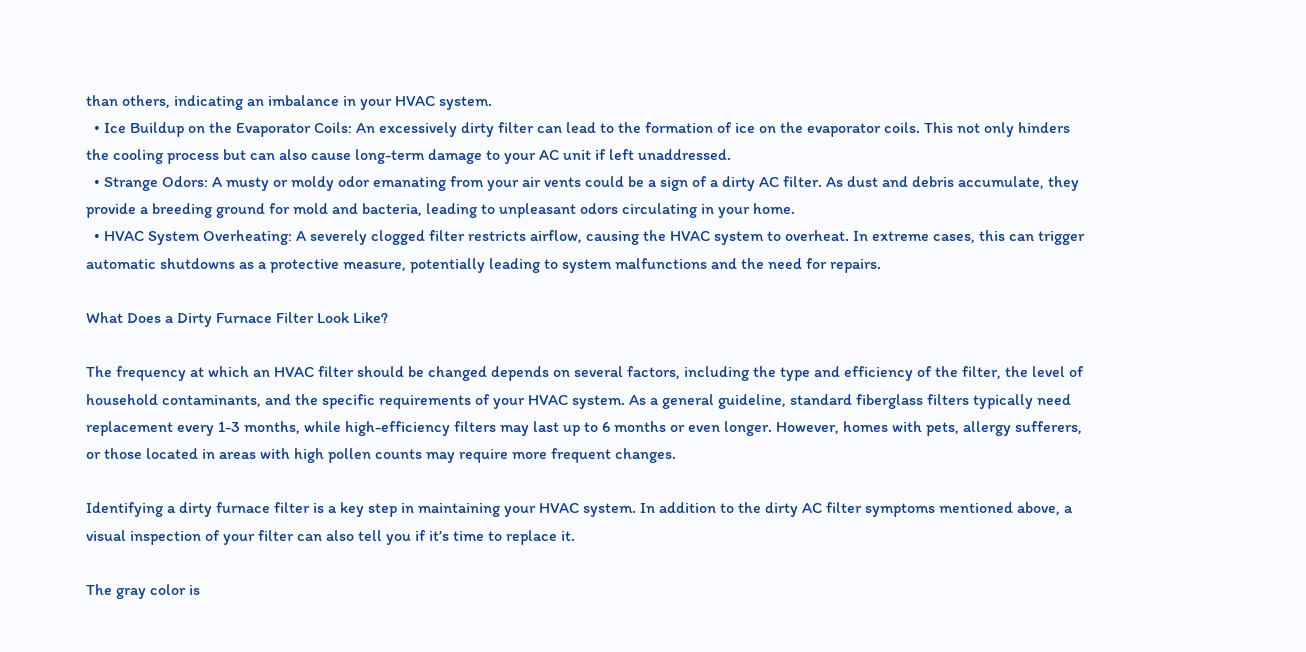than others, indicating an imbalance in your HVAC system.
  • Ice Buildup on the Evaporator Coils: An excessively dirty filter can lead to the formation of ice on the evaporator coils. This not only hinders the cooling process but can also cause long-term damage to your AC unit if left unaddressed.
  • Strange Odors: A musty or moldy odor emanating from your air vents could be a sign of a dirty AC filter. As dust and debris accumulate, they provide a breeding ground for mold and bacteria, leading to unpleasant odors circulating in your home.
  • HVAC System Overheating: A severely clogged filter restricts airflow, causing the HVAC system to overheat. In extreme cases, this can trigger automatic shutdowns as a protective measure, potentially leading to system malfunctions and the need for repairs.

What Does a Dirty Furnace Filter Look Like?

The frequency at which an HVAC filter should be changed depends on several factors, including the type and efficiency of the filter, the level of household contaminants, and the specific requirements of your HVAC system. As a general guideline, standard fiberglass filters typically need replacement every 1-3 months, while high-efficiency filters may last up to 6 months or even longer. However, homes with pets, allergy sufferers, or those located in areas with high pollen counts may require more frequent changes.

Identifying a dirty furnace filter is a key step in maintaining your HVAC system. In addition to the dirty AC filter symptoms mentioned above, a visual inspection of your filter can also tell you if it’s time to replace it.

The gray color is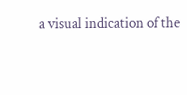a visual indication of the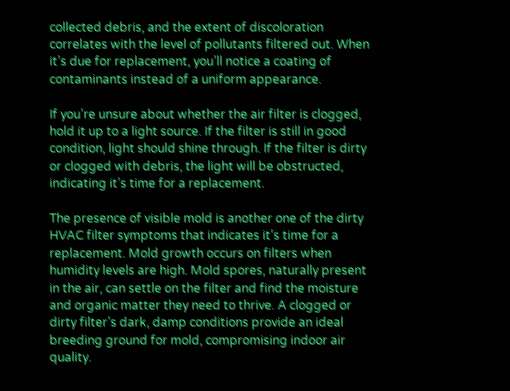collected debris, and the extent of discoloration correlates with the level of pollutants filtered out. When it’s due for replacement, you’ll notice a coating of contaminants instead of a uniform appearance.

If you’re unsure about whether the air filter is clogged, hold it up to a light source. If the filter is still in good condition, light should shine through. If the filter is dirty or clogged with debris, the light will be obstructed, indicating it’s time for a replacement.

The presence of visible mold is another one of the dirty HVAC filter symptoms that indicates it’s time for a replacement. Mold growth occurs on filters when humidity levels are high. Mold spores, naturally present in the air, can settle on the filter and find the moisture and organic matter they need to thrive. A clogged or dirty filter’s dark, damp conditions provide an ideal breeding ground for mold, compromising indoor air quality.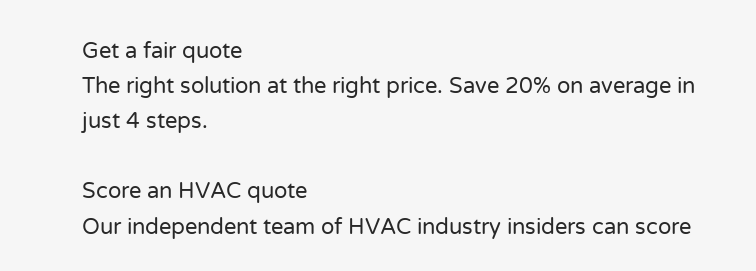Get a fair quote
The right solution at the right price. Save 20% on average in just 4 steps.

Score an HVAC quote
Our independent team of HVAC industry insiders can score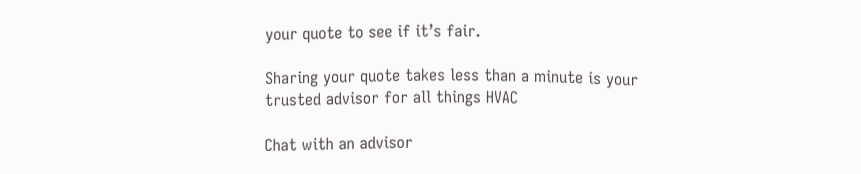your quote to see if it’s fair.

Sharing your quote takes less than a minute is your trusted advisor for all things HVAC

Chat with an advisor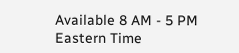Available 8 AM - 5 PM Eastern Time